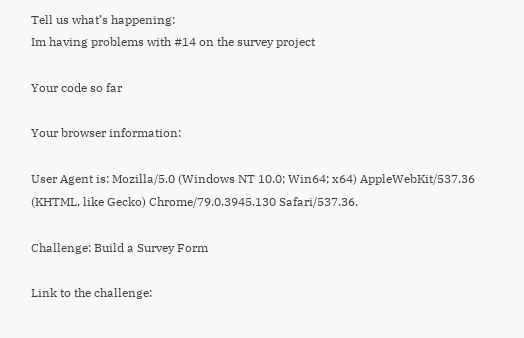Tell us what’s happening:
Im having problems with #14 on the survey project

Your code so far

Your browser information:

User Agent is: Mozilla/5.0 (Windows NT 10.0; Win64; x64) AppleWebKit/537.36 (KHTML, like Gecko) Chrome/79.0.3945.130 Safari/537.36.

Challenge: Build a Survey Form

Link to the challenge: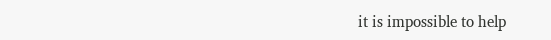it is impossible to help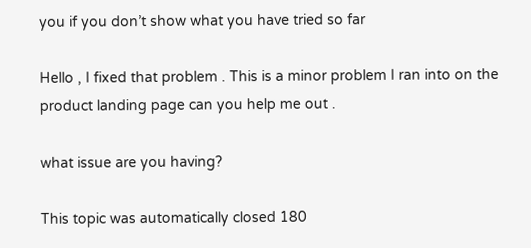you if you don’t show what you have tried so far

Hello , I fixed that problem . This is a minor problem I ran into on the product landing page can you help me out .

what issue are you having?

This topic was automatically closed 180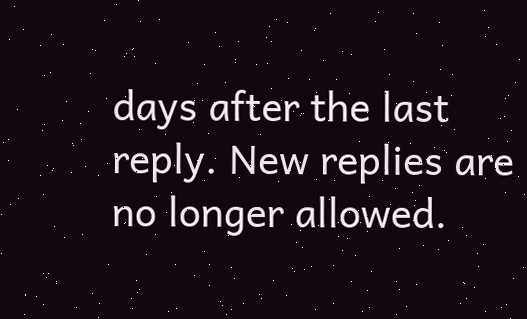days after the last reply. New replies are no longer allowed.